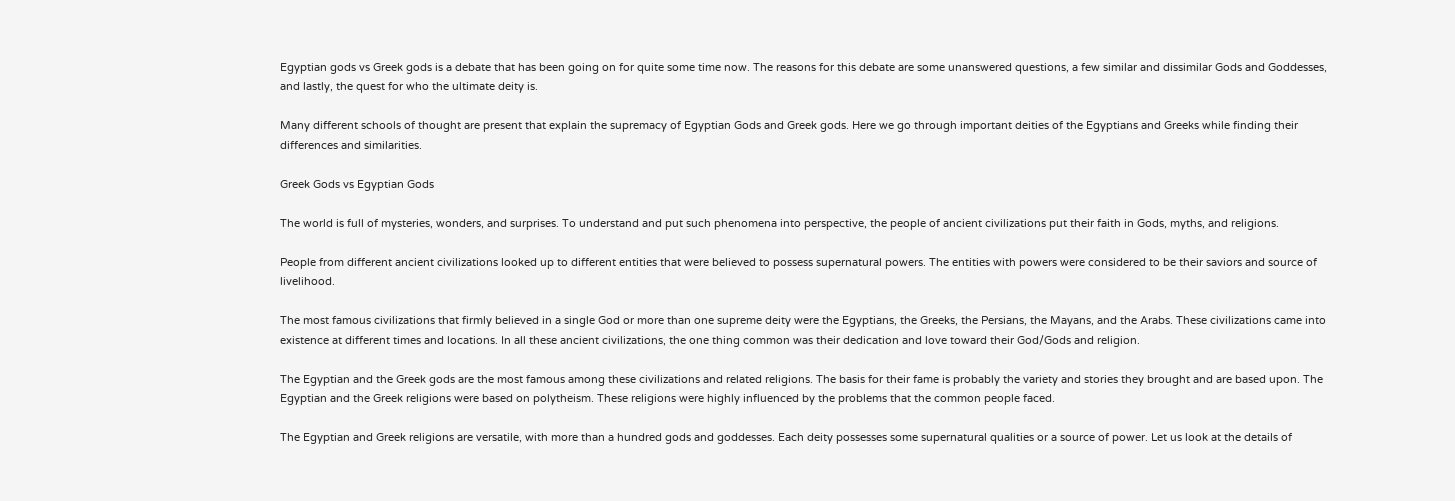Egyptian gods vs Greek gods is a debate that has been going on for quite some time now. The reasons for this debate are some unanswered questions, a few similar and dissimilar Gods and Goddesses, and lastly, the quest for who the ultimate deity is.

Many different schools of thought are present that explain the supremacy of Egyptian Gods and Greek gods. Here we go through important deities of the Egyptians and Greeks while finding their differences and similarities.

Greek Gods vs Egyptian Gods

The world is full of mysteries, wonders, and surprises. To understand and put such phenomena into perspective, the people of ancient civilizations put their faith in Gods, myths, and religions.

People from different ancient civilizations looked up to different entities that were believed to possess supernatural powers. The entities with powers were considered to be their saviors and source of livelihood.

The most famous civilizations that firmly believed in a single God or more than one supreme deity were the Egyptians, the Greeks, the Persians, the Mayans, and the Arabs. These civilizations came into existence at different times and locations. In all these ancient civilizations, the one thing common was their dedication and love toward their God/Gods and religion.

The Egyptian and the Greek gods are the most famous among these civilizations and related religions. The basis for their fame is probably the variety and stories they brought and are based upon. The Egyptian and the Greek religions were based on polytheism. These religions were highly influenced by the problems that the common people faced.

The Egyptian and Greek religions are versatile, with more than a hundred gods and goddesses. Each deity possesses some supernatural qualities or a source of power. Let us look at the details of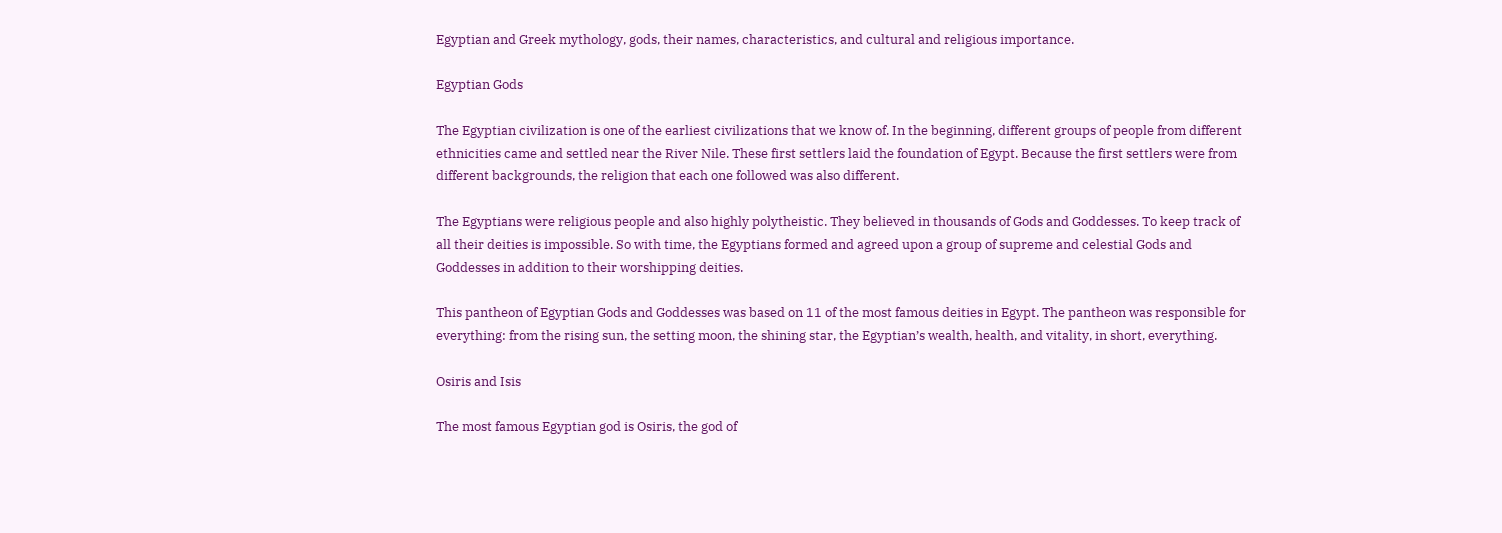Egyptian and Greek mythology, gods, their names, characteristics, and cultural and religious importance.

Egyptian Gods

The Egyptian civilization is one of the earliest civilizations that we know of. In the beginning, different groups of people from different ethnicities came and settled near the River Nile. These first settlers laid the foundation of Egypt. Because the first settlers were from different backgrounds, the religion that each one followed was also different.

The Egyptians were religious people and also highly polytheistic. They believed in thousands of Gods and Goddesses. To keep track of all their deities is impossible. So with time, the Egyptians formed and agreed upon a group of supreme and celestial Gods and Goddesses in addition to their worshipping deities.

This pantheon of Egyptian Gods and Goddesses was based on 11 of the most famous deities in Egypt. The pantheon was responsible for everything: from the rising sun, the setting moon, the shining star, the Egyptian’s wealth, health, and vitality, in short, everything.

Osiris and Isis

The most famous Egyptian god is Osiris, the god of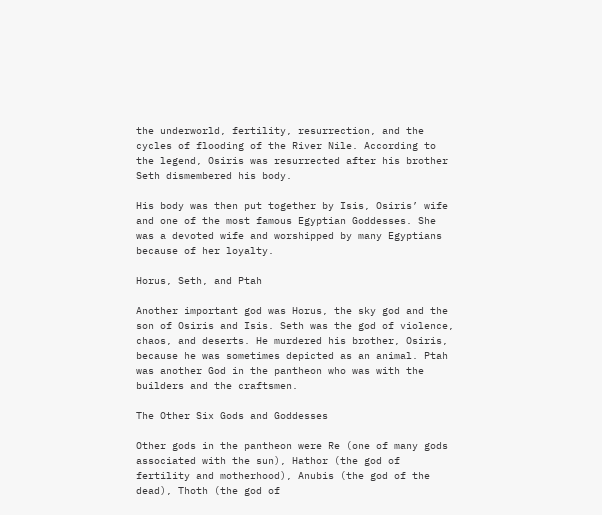the underworld, fertility, resurrection, and the cycles of flooding of the River Nile. According to the legend, Osiris was resurrected after his brother Seth dismembered his body.

His body was then put together by Isis, Osiris’ wife and one of the most famous Egyptian Goddesses. She was a devoted wife and worshipped by many Egyptians because of her loyalty.

Horus, Seth, and Ptah

Another important god was Horus, the sky god and the son of Osiris and Isis. Seth was the god of violence, chaos, and deserts. He murdered his brother, Osiris, because he was sometimes depicted as an animal. Ptah was another God in the pantheon who was with the builders and the craftsmen.

The Other Six Gods and Goddesses

Other gods in the pantheon were Re (one of many gods associated with the sun), Hathor (the god of fertility and motherhood), Anubis (the god of the dead), Thoth (the god of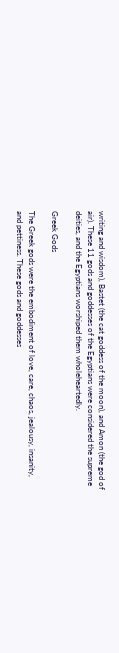writing and wisdom), Bastet (the cat goddess of the moon), and Amon (the god of air). These 11 gods and goddesses of the Egyptians were considered the supreme deities, and the Egyptians worshiped them wholeheartedly.

Greek Gods

The Greek gods were the embodiment of love, care, chaos, jealousy, insanity, and pettiness. These gods and goddesses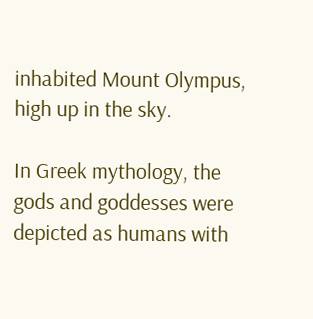inhabited Mount Olympus, high up in the sky.

In Greek mythology, the gods and goddesses were depicted as humans with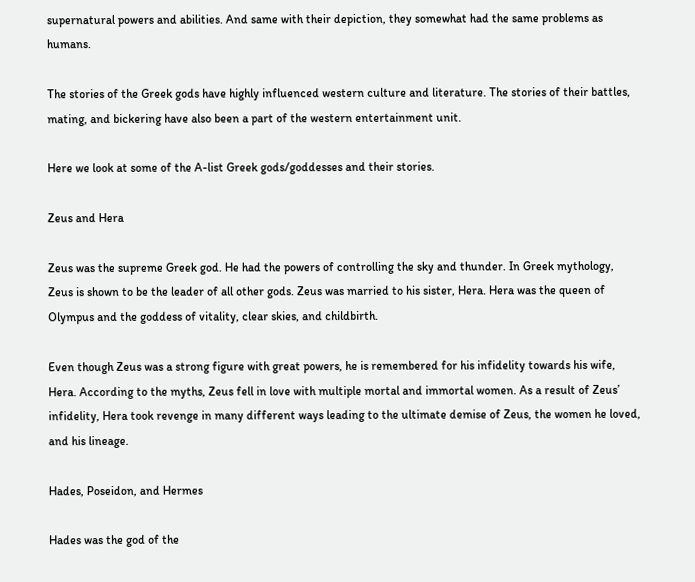supernatural powers and abilities. And same with their depiction, they somewhat had the same problems as humans.

The stories of the Greek gods have highly influenced western culture and literature. The stories of their battles, mating, and bickering have also been a part of the western entertainment unit.

Here we look at some of the A-list Greek gods/goddesses and their stories.

Zeus and Hera

Zeus was the supreme Greek god. He had the powers of controlling the sky and thunder. In Greek mythology, Zeus is shown to be the leader of all other gods. Zeus was married to his sister, Hera. Hera was the queen of Olympus and the goddess of vitality, clear skies, and childbirth.

Even though Zeus was a strong figure with great powers, he is remembered for his infidelity towards his wife, Hera. According to the myths, Zeus fell in love with multiple mortal and immortal women. As a result of Zeus’ infidelity, Hera took revenge in many different ways leading to the ultimate demise of Zeus, the women he loved, and his lineage.

Hades, Poseidon, and Hermes

Hades was the god of the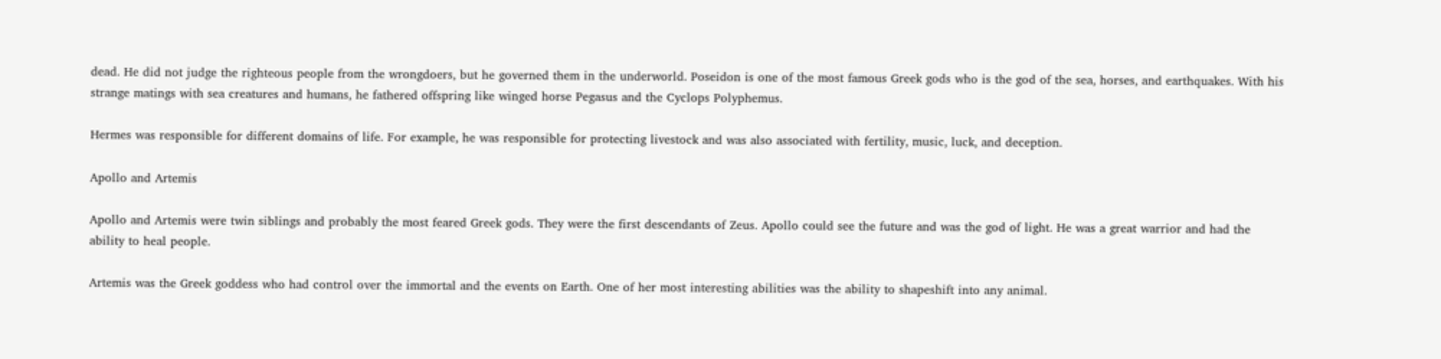dead. He did not judge the righteous people from the wrongdoers, but he governed them in the underworld. Poseidon is one of the most famous Greek gods who is the god of the sea, horses, and earthquakes. With his strange matings with sea creatures and humans, he fathered offspring like winged horse Pegasus and the Cyclops Polyphemus.

Hermes was responsible for different domains of life. For example, he was responsible for protecting livestock and was also associated with fertility, music, luck, and deception.

Apollo and Artemis

Apollo and Artemis were twin siblings and probably the most feared Greek gods. They were the first descendants of Zeus. Apollo could see the future and was the god of light. He was a great warrior and had the ability to heal people.

Artemis was the Greek goddess who had control over the immortal and the events on Earth. One of her most interesting abilities was the ability to shapeshift into any animal.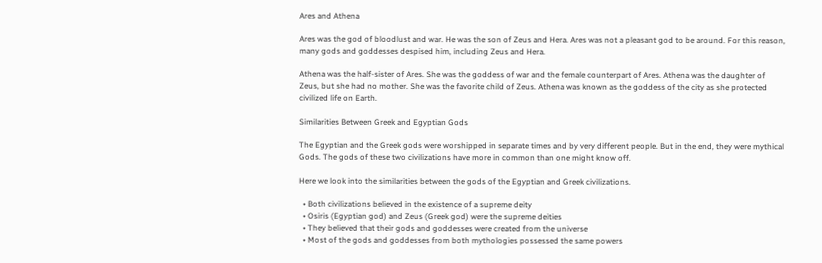Ares and Athena

Ares was the god of bloodlust and war. He was the son of Zeus and Hera. Ares was not a pleasant god to be around. For this reason, many gods and goddesses despised him, including Zeus and Hera.

Athena was the half-sister of Ares. She was the goddess of war and the female counterpart of Ares. Athena was the daughter of Zeus, but she had no mother. She was the favorite child of Zeus. Athena was known as the goddess of the city as she protected civilized life on Earth.

Similarities Between Greek and Egyptian Gods

The Egyptian and the Greek gods were worshipped in separate times and by very different people. But in the end, they were mythical Gods. The gods of these two civilizations have more in common than one might know off.

Here we look into the similarities between the gods of the Egyptian and Greek civilizations.

  • Both civilizations believed in the existence of a supreme deity
  • Osiris (Egyptian god) and Zeus (Greek god) were the supreme deities
  • They believed that their gods and goddesses were created from the universe
  • Most of the gods and goddesses from both mythologies possessed the same powers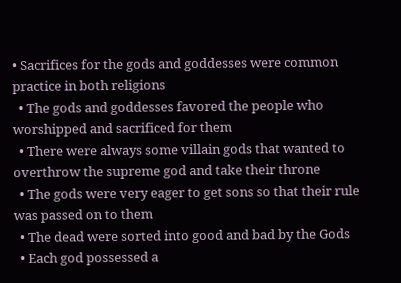• Sacrifices for the gods and goddesses were common practice in both religions
  • The gods and goddesses favored the people who worshipped and sacrificed for them
  • There were always some villain gods that wanted to overthrow the supreme god and take their throne
  • The gods were very eager to get sons so that their rule was passed on to them
  • The dead were sorted into good and bad by the Gods
  • Each god possessed a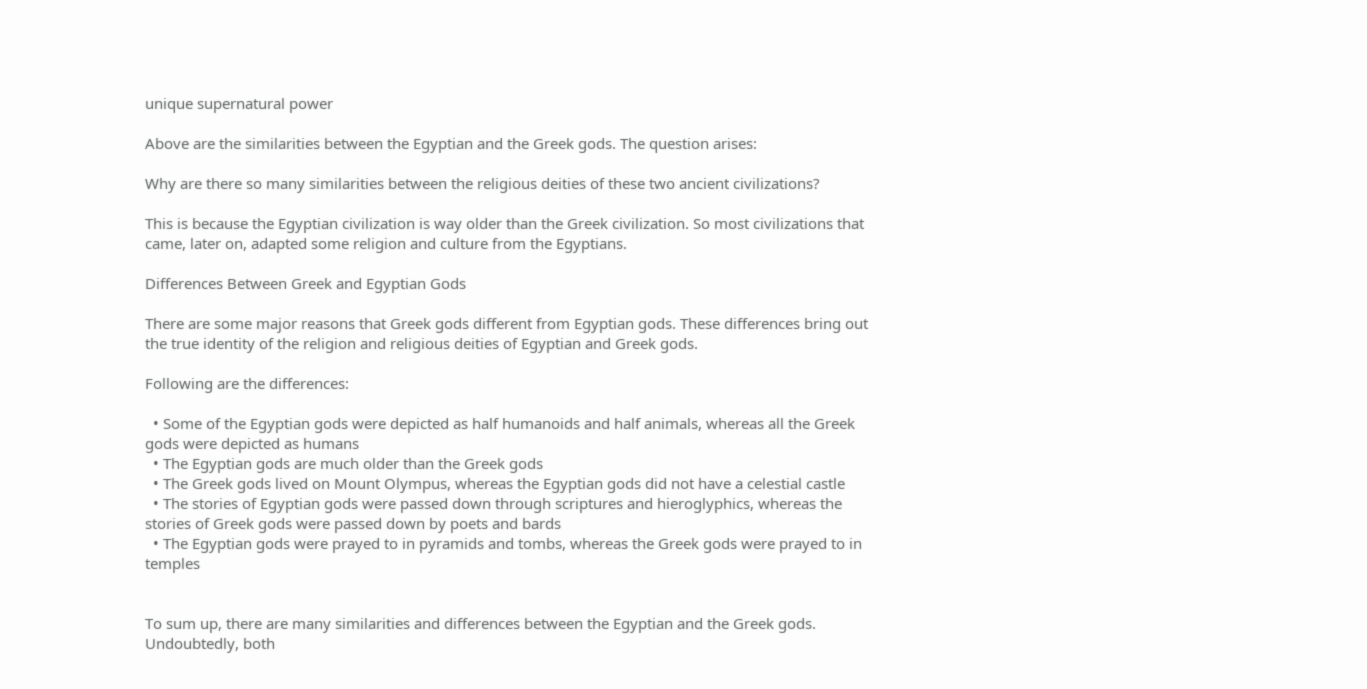unique supernatural power

Above are the similarities between the Egyptian and the Greek gods. The question arises:

Why are there so many similarities between the religious deities of these two ancient civilizations?

This is because the Egyptian civilization is way older than the Greek civilization. So most civilizations that came, later on, adapted some religion and culture from the Egyptians.

Differences Between Greek and Egyptian Gods

There are some major reasons that Greek gods different from Egyptian gods. These differences bring out the true identity of the religion and religious deities of Egyptian and Greek gods.

Following are the differences:

  • Some of the Egyptian gods were depicted as half humanoids and half animals, whereas all the Greek gods were depicted as humans
  • The Egyptian gods are much older than the Greek gods
  • The Greek gods lived on Mount Olympus, whereas the Egyptian gods did not have a celestial castle
  • The stories of Egyptian gods were passed down through scriptures and hieroglyphics, whereas the stories of Greek gods were passed down by poets and bards
  • The Egyptian gods were prayed to in pyramids and tombs, whereas the Greek gods were prayed to in temples


To sum up, there are many similarities and differences between the Egyptian and the Greek gods. Undoubtedly, both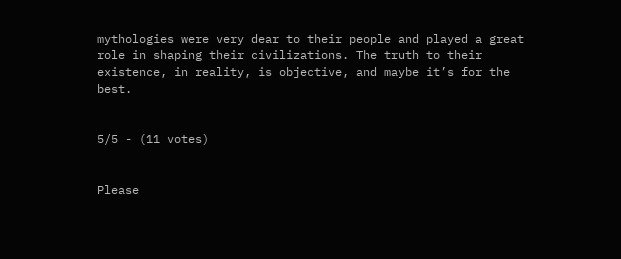mythologies were very dear to their people and played a great role in shaping their civilizations. The truth to their existence, in reality, is objective, and maybe it’s for the best.


5/5 - (11 votes)


Please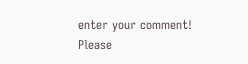enter your comment!
Please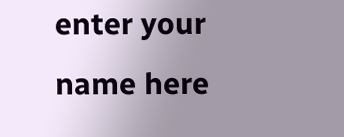enter your name here